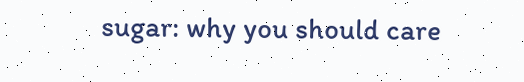sugar: why you should care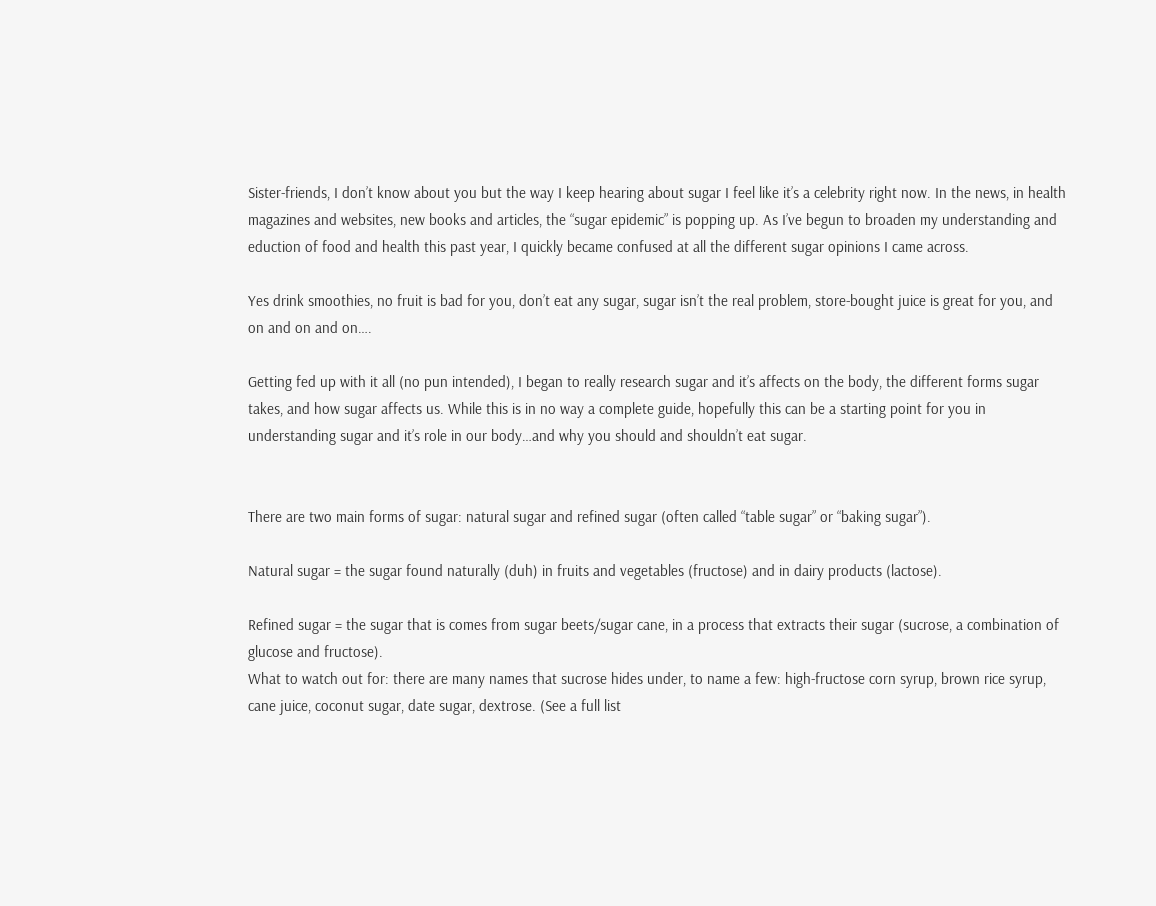Sister-friends, I don’t know about you but the way I keep hearing about sugar I feel like it’s a celebrity right now. In the news, in health magazines and websites, new books and articles, the “sugar epidemic” is popping up. As I’ve begun to broaden my understanding and eduction of food and health this past year, I quickly became confused at all the different sugar opinions I came across.

Yes drink smoothies, no fruit is bad for you, don’t eat any sugar, sugar isn’t the real problem, store-bought juice is great for you, and on and on and on….

Getting fed up with it all (no pun intended), I began to really research sugar and it’s affects on the body, the different forms sugar takes, and how sugar affects us. While this is in no way a complete guide, hopefully this can be a starting point for you in understanding sugar and it’s role in our body…and why you should and shouldn’t eat sugar.


There are two main forms of sugar: natural sugar and refined sugar (often called “table sugar” or “baking sugar”).

Natural sugar = the sugar found naturally (duh) in fruits and vegetables (fructose) and in dairy products (lactose).

Refined sugar = the sugar that is comes from sugar beets/sugar cane, in a process that extracts their sugar (sucrose, a combination of glucose and fructose).
What to watch out for: there are many names that sucrose hides under, to name a few: high-fructose corn syrup, brown rice syrup, cane juice, coconut sugar, date sugar, dextrose. (See a full list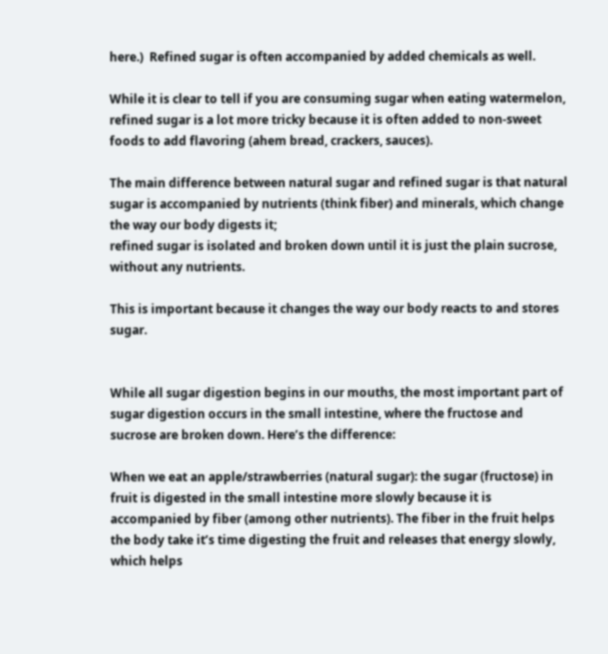here.)  Refined sugar is often accompanied by added chemicals as well.

While it is clear to tell if you are consuming sugar when eating watermelon, refined sugar is a lot more tricky because it is often added to non-sweet foods to add flavoring (ahem bread, crackers, sauces).

The main difference between natural sugar and refined sugar is that natural sugar is accompanied by nutrients (think fiber) and minerals, which change the way our body digests it;
refined sugar is isolated and broken down until it is just the plain sucrose, without any nutrients.

This is important because it changes the way our body reacts to and stores sugar.


While all sugar digestion begins in our mouths, the most important part of sugar digestion occurs in the small intestine, where the fructose and sucrose are broken down. Here’s the difference:

When we eat an apple/strawberries (natural sugar): the sugar (fructose) in fruit is digested in the small intestine more slowly because it is accompanied by fiber (among other nutrients). The fiber in the fruit helps the body take it’s time digesting the fruit and releases that energy slowly, which helps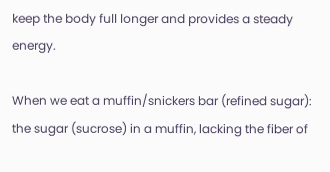keep the body full longer and provides a steady energy.

When we eat a muffin/snickers bar (refined sugar): the sugar (sucrose) in a muffin, lacking the fiber of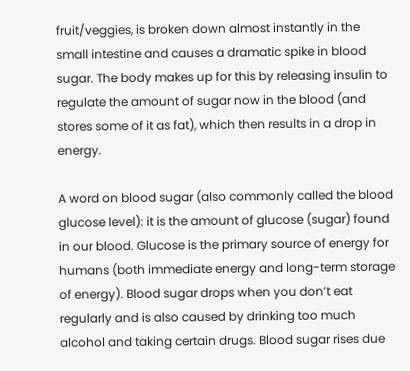fruit/veggies, is broken down almost instantly in the small intestine and causes a dramatic spike in blood sugar. The body makes up for this by releasing insulin to regulate the amount of sugar now in the blood (and stores some of it as fat), which then results in a drop in energy.

A word on blood sugar (also commonly called the blood glucose level): it is the amount of glucose (sugar) found in our blood. Glucose is the primary source of energy for humans (both immediate energy and long-term storage of energy). Blood sugar drops when you don’t eat regularly and is also caused by drinking too much alcohol and taking certain drugs. Blood sugar rises due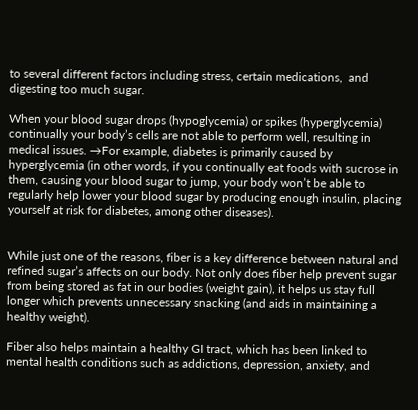to several different factors including stress, certain medications,  and digesting too much sugar.

When your blood sugar drops (hypoglycemia) or spikes (hyperglycemia) continually your body’s cells are not able to perform well, resulting in medical issues. →For example, diabetes is primarily caused by hyperglycemia (in other words, if you continually eat foods with sucrose in them, causing your blood sugar to jump, your body won’t be able to regularly help lower your blood sugar by producing enough insulin, placing yourself at risk for diabetes, among other diseases).


While just one of the reasons, fiber is a key difference between natural and refined sugar’s affects on our body. Not only does fiber help prevent sugar from being stored as fat in our bodies (weight gain), it helps us stay full longer which prevents unnecessary snacking (and aids in maintaining a healthy weight).

Fiber also helps maintain a healthy GI tract, which has been linked to mental health conditions such as addictions, depression, anxiety, and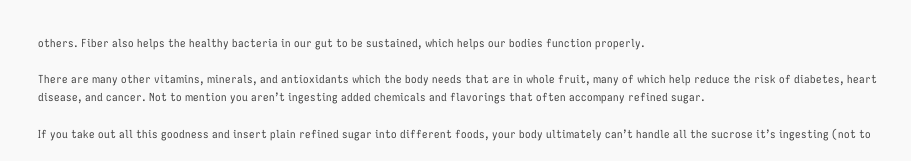others. Fiber also helps the healthy bacteria in our gut to be sustained, which helps our bodies function properly.

There are many other vitamins, minerals, and antioxidants which the body needs that are in whole fruit, many of which help reduce the risk of diabetes, heart disease, and cancer. Not to mention you aren’t ingesting added chemicals and flavorings that often accompany refined sugar.

If you take out all this goodness and insert plain refined sugar into different foods, your body ultimately can’t handle all the sucrose it’s ingesting (not to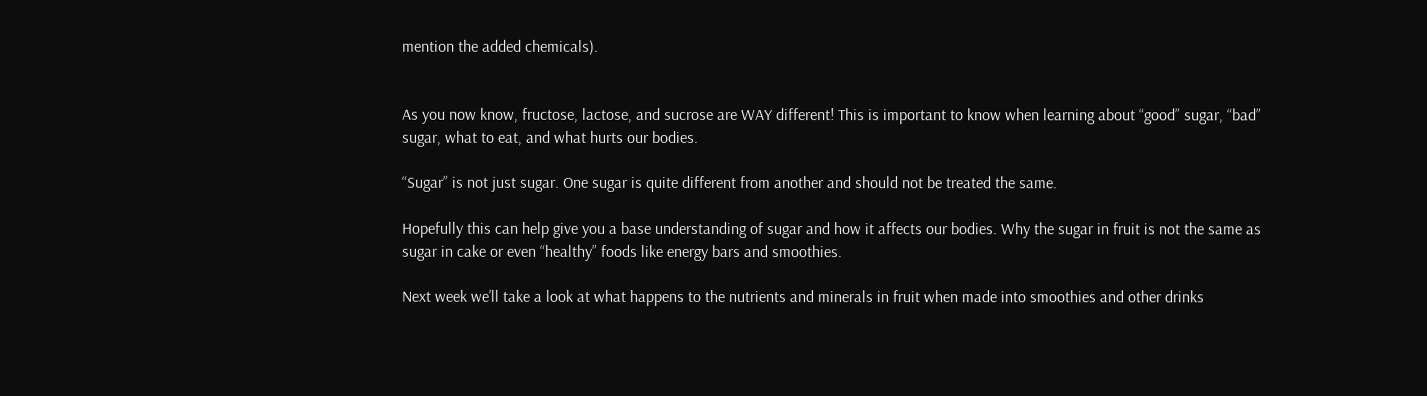mention the added chemicals).


As you now know, fructose, lactose, and sucrose are WAY different! This is important to know when learning about “good” sugar, “bad” sugar, what to eat, and what hurts our bodies.

“Sugar” is not just sugar. One sugar is quite different from another and should not be treated the same.

Hopefully this can help give you a base understanding of sugar and how it affects our bodies. Why the sugar in fruit is not the same as sugar in cake or even “healthy” foods like energy bars and smoothies.

Next week we’ll take a look at what happens to the nutrients and minerals in fruit when made into smoothies and other drinks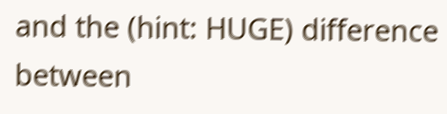and the (hint: HUGE) difference between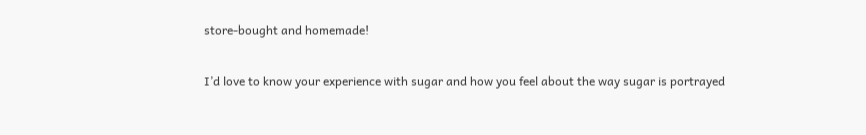store-bought and homemade!

I’d love to know your experience with sugar and how you feel about the way sugar is portrayed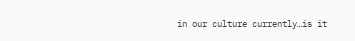in our culture currently…is it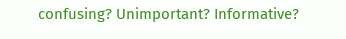confusing? Unimportant? Informative?